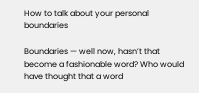How to talk about your personal boundaries

Boundaries — well now, hasn’t that become a fashionable word? Who would have thought that a word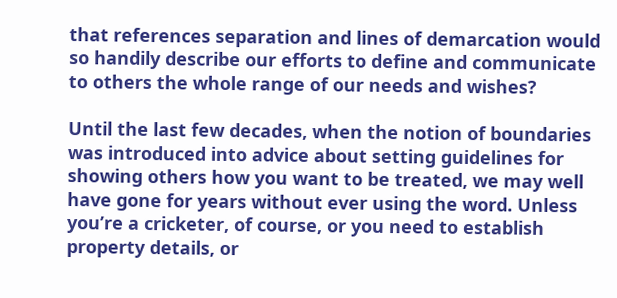that references separation and lines of demarcation would so handily describe our efforts to define and communicate to others the whole range of our needs and wishes?

Until the last few decades, when the notion of boundaries was introduced into advice about setting guidelines for showing others how you want to be treated, we may well have gone for years without ever using the word. Unless you’re a cricketer, of course, or you need to establish property details, or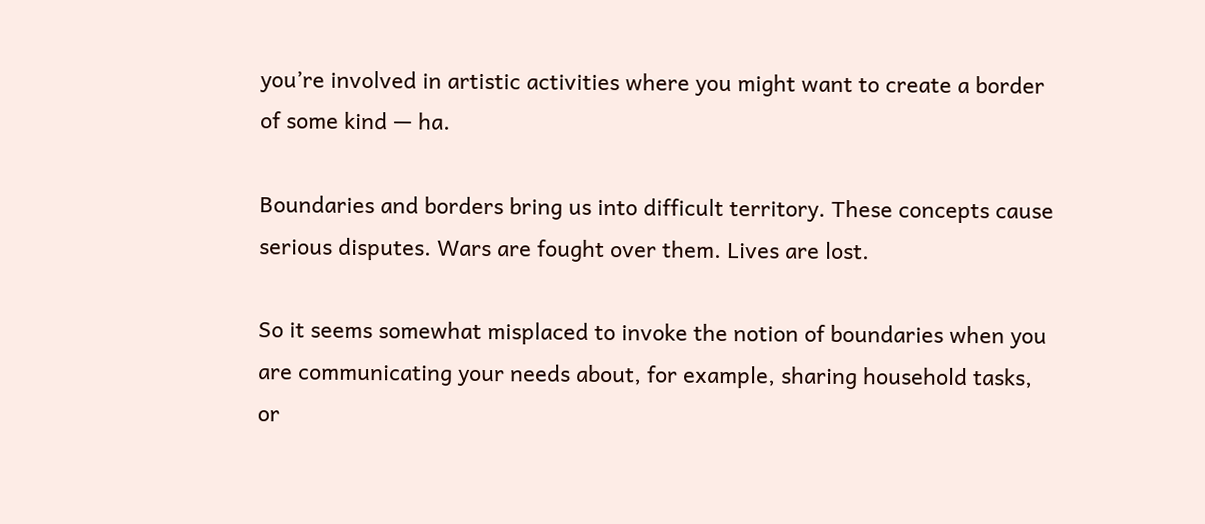you’re involved in artistic activities where you might want to create a border of some kind — ha.

Boundaries and borders bring us into difficult territory. These concepts cause serious disputes. Wars are fought over them. Lives are lost.

So it seems somewhat misplaced to invoke the notion of boundaries when you are communicating your needs about, for example, sharing household tasks, or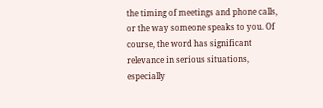the timing of meetings and phone calls, or the way someone speaks to you. Of course, the word has significant relevance in serious situations, especially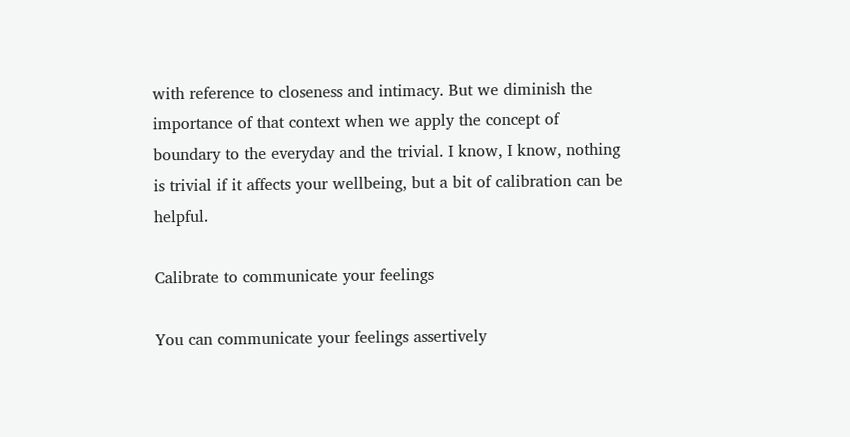with reference to closeness and intimacy. But we diminish the importance of that context when we apply the concept of boundary to the everyday and the trivial. I know, I know, nothing is trivial if it affects your wellbeing, but a bit of calibration can be helpful.

Calibrate to communicate your feelings

You can communicate your feelings assertively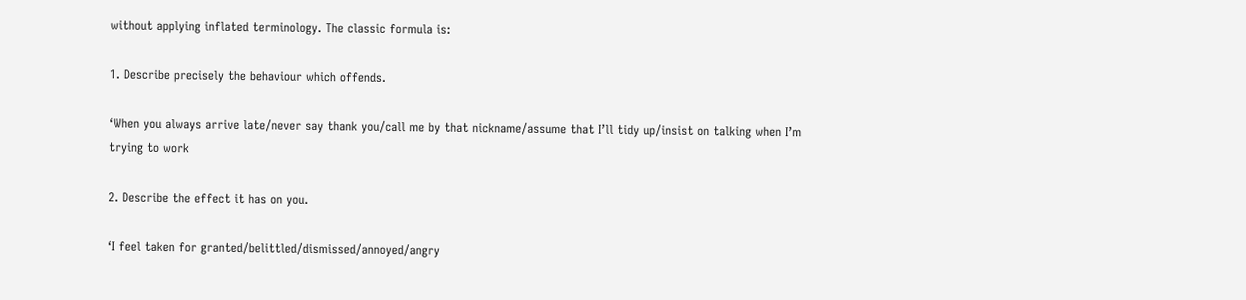without applying inflated terminology. The classic formula is:

1. Describe precisely the behaviour which offends.

‘When you always arrive late/never say thank you/call me by that nickname/assume that I’ll tidy up/insist on talking when I’m trying to work

2. Describe the effect it has on you.

‘I feel taken for granted/belittled/dismissed/annoyed/angry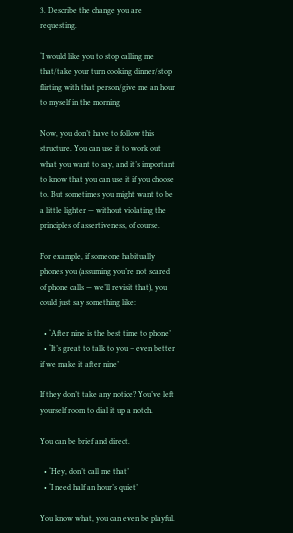3. Describe the change you are requesting.

‘I would like you to stop calling me that/take your turn cooking dinner/stop flirting with that person/give me an hour to myself in the morning

Now, you don’t have to follow this structure. You can use it to work out what you want to say, and it’s important to know that you can use it if you choose to. But sometimes you might want to be a little lighter — without violating the principles of assertiveness, of course.

For example, if someone habitually phones you (assuming you’re not scared of phone calls — we’ll revisit that), you could just say something like:

  • ‘After nine is the best time to phone’
  • ‘It’s great to talk to you – even better if we make it after nine’

If they don’t take any notice? You’ve left yourself room to dial it up a notch.

You can be brief and direct.

  • ‘Hey, don’t call me that’
  • ‘I need half an hour’s quiet’

You know what, you can even be playful.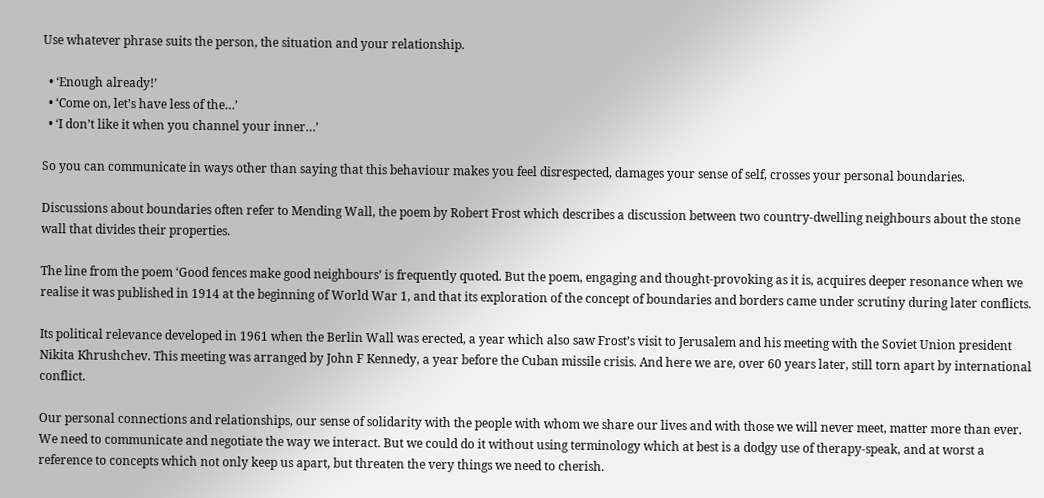Use whatever phrase suits the person, the situation and your relationship.

  • ‘Enough already!’
  • ‘Come on, let’s have less of the…’
  • ‘I don’t like it when you channel your inner…’

So you can communicate in ways other than saying that this behaviour makes you feel disrespected, damages your sense of self, crosses your personal boundaries.

Discussions about boundaries often refer to Mending Wall, the poem by Robert Frost which describes a discussion between two country-dwelling neighbours about the stone wall that divides their properties.

The line from the poem ‘Good fences make good neighbours’ is frequently quoted. But the poem, engaging and thought-provoking as it is, acquires deeper resonance when we realise it was published in 1914 at the beginning of World War 1, and that its exploration of the concept of boundaries and borders came under scrutiny during later conflicts.

Its political relevance developed in 1961 when the Berlin Wall was erected, a year which also saw Frost’s visit to Jerusalem and his meeting with the Soviet Union president Nikita Khrushchev. This meeting was arranged by John F Kennedy, a year before the Cuban missile crisis. And here we are, over 60 years later, still torn apart by international conflict.

Our personal connections and relationships, our sense of solidarity with the people with whom we share our lives and with those we will never meet, matter more than ever. We need to communicate and negotiate the way we interact. But we could do it without using terminology which at best is a dodgy use of therapy-speak, and at worst a reference to concepts which not only keep us apart, but threaten the very things we need to cherish.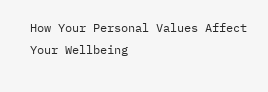How Your Personal Values Affect Your Wellbeing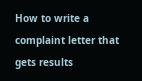How to write a complaint letter that gets results